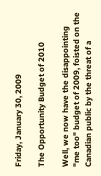Friday, January 30, 2009

The Opportunity Budget of 2010

Well, we now have the disappointing "me too" budget of 2009, foisted on the Canadian public by the threat of a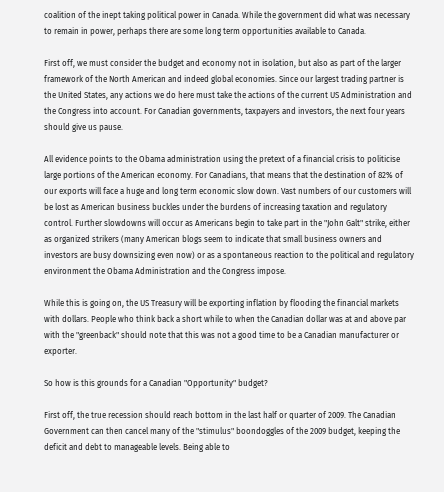coalition of the inept taking political power in Canada. While the government did what was necessary to remain in power, perhaps there are some long term opportunities available to Canada.

First off, we must consider the budget and economy not in isolation, but also as part of the larger framework of the North American and indeed global economies. Since our largest trading partner is the United States, any actions we do here must take the actions of the current US Administration and the Congress into account. For Canadian governments, taxpayers and investors, the next four years should give us pause.

All evidence points to the Obama administration using the pretext of a financial crisis to politicise large portions of the American economy. For Canadians, that means that the destination of 82% of our exports will face a huge and long term economic slow down. Vast numbers of our customers will be lost as American business buckles under the burdens of increasing taxation and regulatory control. Further slowdowns will occur as Americans begin to take part in the "John Galt" strike, either as organized strikers (many American blogs seem to indicate that small business owners and investors are busy downsizing even now) or as a spontaneous reaction to the political and regulatory environment the Obama Administration and the Congress impose.

While this is going on, the US Treasury will be exporting inflation by flooding the financial markets with dollars. People who think back a short while to when the Canadian dollar was at and above par with the "greenback" should note that this was not a good time to be a Canadian manufacturer or exporter.

So how is this grounds for a Canadian "Opportunity" budget?

First off, the true recession should reach bottom in the last half or quarter of 2009. The Canadian Government can then cancel many of the "stimulus" boondoggles of the 2009 budget, keeping the deficit and debt to manageable levels. Being able to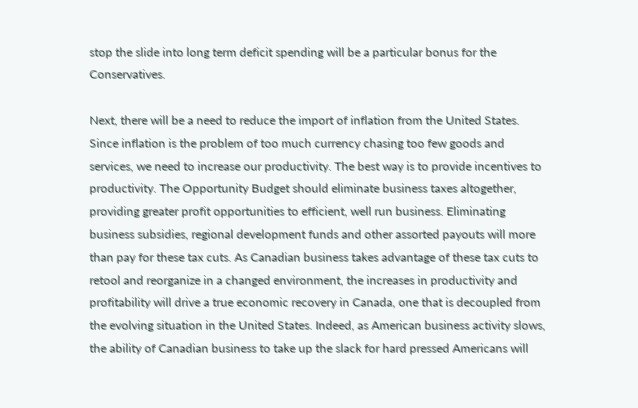stop the slide into long term deficit spending will be a particular bonus for the Conservatives.

Next, there will be a need to reduce the import of inflation from the United States. Since inflation is the problem of too much currency chasing too few goods and services, we need to increase our productivity. The best way is to provide incentives to productivity. The Opportunity Budget should eliminate business taxes altogether, providing greater profit opportunities to efficient, well run business. Eliminating business subsidies, regional development funds and other assorted payouts will more than pay for these tax cuts. As Canadian business takes advantage of these tax cuts to retool and reorganize in a changed environment, the increases in productivity and profitability will drive a true economic recovery in Canada, one that is decoupled from the evolving situation in the United States. Indeed, as American business activity slows, the ability of Canadian business to take up the slack for hard pressed Americans will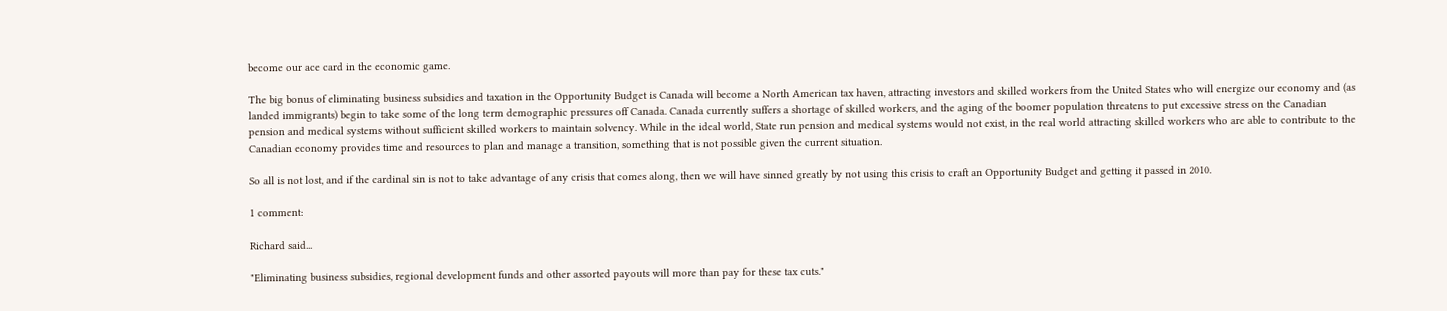become our ace card in the economic game.

The big bonus of eliminating business subsidies and taxation in the Opportunity Budget is Canada will become a North American tax haven, attracting investors and skilled workers from the United States who will energize our economy and (as landed immigrants) begin to take some of the long term demographic pressures off Canada. Canada currently suffers a shortage of skilled workers, and the aging of the boomer population threatens to put excessive stress on the Canadian pension and medical systems without sufficient skilled workers to maintain solvency. While in the ideal world, State run pension and medical systems would not exist, in the real world attracting skilled workers who are able to contribute to the Canadian economy provides time and resources to plan and manage a transition, something that is not possible given the current situation.

So all is not lost, and if the cardinal sin is not to take advantage of any crisis that comes along, then we will have sinned greatly by not using this crisis to craft an Opportunity Budget and getting it passed in 2010.

1 comment:

Richard said...

"Eliminating business subsidies, regional development funds and other assorted payouts will more than pay for these tax cuts."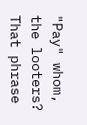"Pay" whom, the looters? That phrase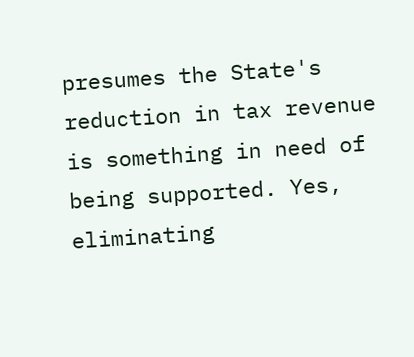presumes the State's reduction in tax revenue is something in need of being supported. Yes, eliminating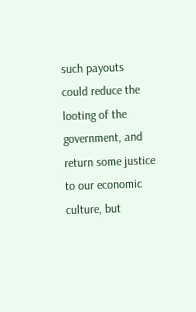such payouts could reduce the looting of the government, and return some justice to our economic culture, but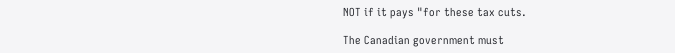NOT if it pays "for these tax cuts.

The Canadian government must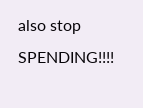also stop SPENDING!!!!